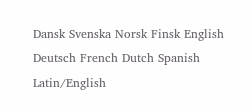Dansk Svenska Norsk Finsk English
Deutsch French Dutch Spanish Latin/English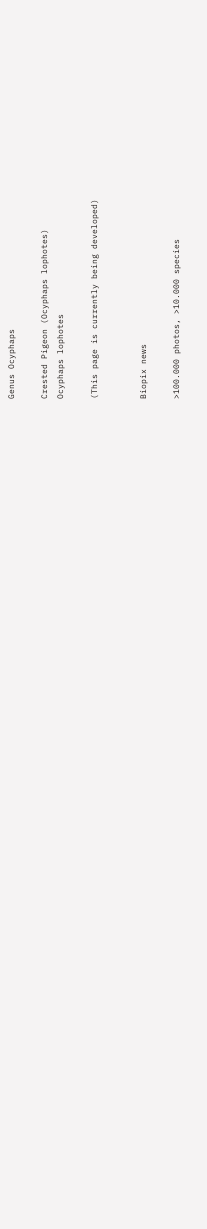Genus Ocyphaps

Crested Pigeon (Ocyphaps lophotes)
Ocyphaps lophotes

(This page is currently being developed)


Biopix news

>100.000 photos, >10.000 species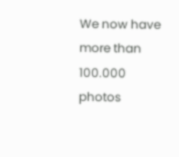We now have more than 100.000 photos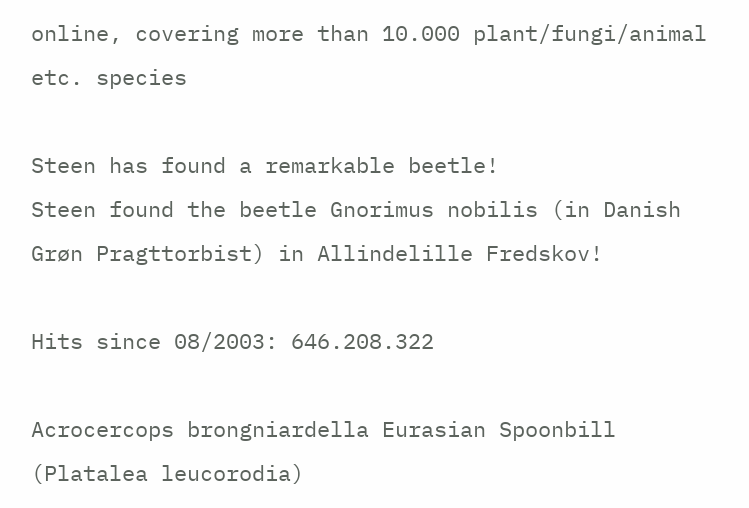online, covering more than 10.000 plant/fungi/animal etc. species

Steen has found a remarkable beetle!
Steen found the beetle Gnorimus nobilis (in Danish Grøn Pragttorbist) in Allindelille Fredskov!

Hits since 08/2003: 646.208.322

Acrocercops brongniardella Eurasian Spoonbill (Platalea leucorodia)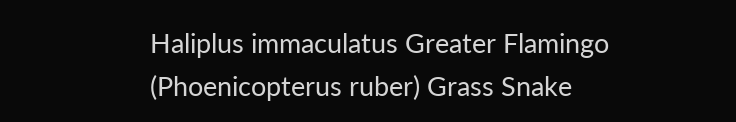Haliplus immaculatus Greater Flamingo (Phoenicopterus ruber) Grass Snake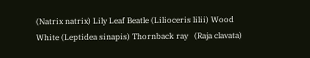(Natrix natrix) Lily Leaf Beatle (Lilioceris lilii) Wood White (Leptidea sinapis) Thornback ray   (Raja clavata)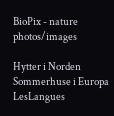BioPix - nature photos/images

Hytter i Norden Sommerhuse i Europa LesLangues